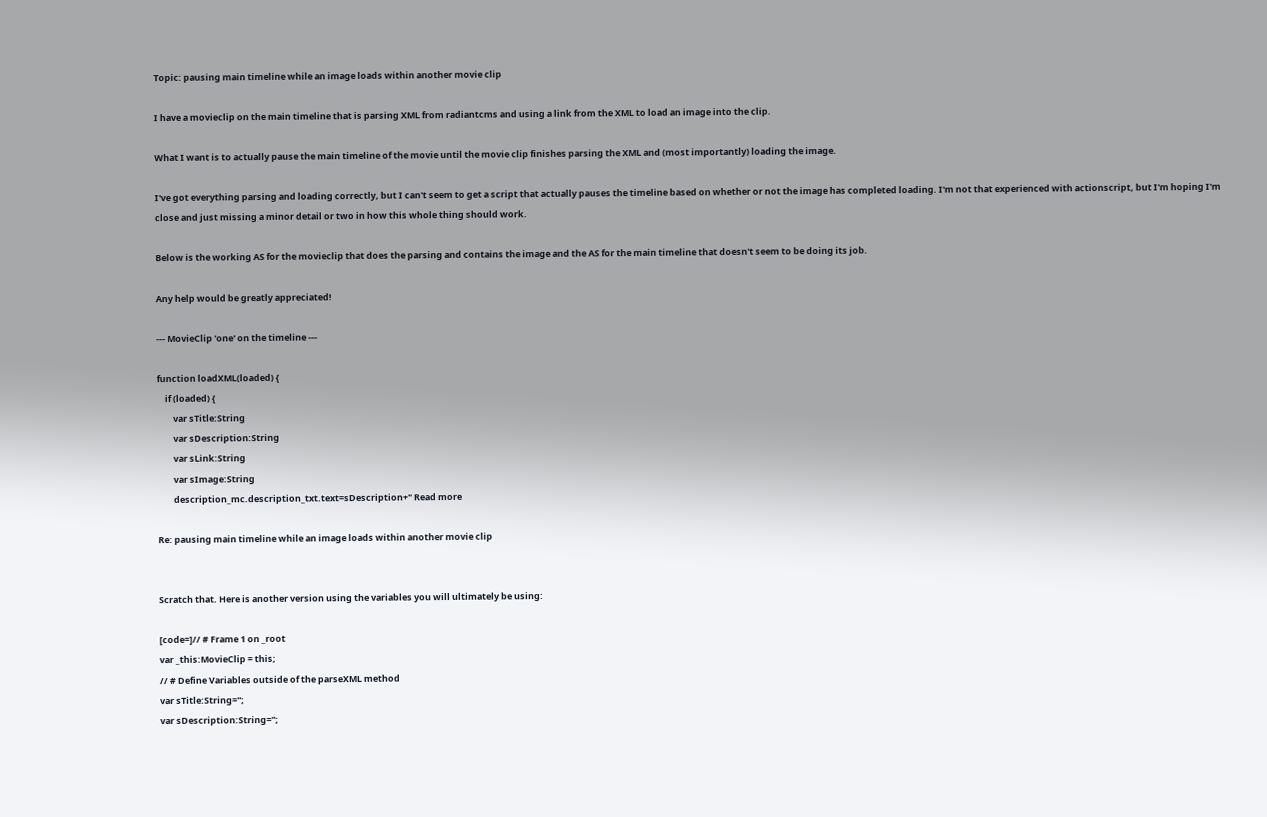Topic: pausing main timeline while an image loads within another movie clip

I have a movieclip on the main timeline that is parsing XML from radiantcms and using a link from the XML to load an image into the clip.

What I want is to actually pause the main timeline of the movie until the movie clip finishes parsing the XML and (most importantly) loading the image.

I've got everything parsing and loading correctly, but I can't seem to get a script that actually pauses the timeline based on whether or not the image has completed loading. I'm not that experienced with actionscript, but I'm hoping I'm close and just missing a minor detail or two in how this whole thing should work.

Below is the working AS for the movieclip that does the parsing and contains the image and the AS for the main timeline that doesn't seem to be doing its job.

Any help would be greatly appreciated!

--- MovieClip 'one' on the timeline ---

function loadXML(loaded) {
    if (loaded) {
        var sTitle:String
        var sDescription:String
        var sLink:String
        var sImage:String
        description_mc.description_txt.text=sDescription+" Read more

Re: pausing main timeline while an image loads within another movie clip


Scratch that. Here is another version using the variables you will ultimately be using:

[code=]// # Frame 1 on _root
var _this:MovieClip = this;
// # Define Variables outside of the parseXML method
var sTitle:String='';
var sDescription:String='';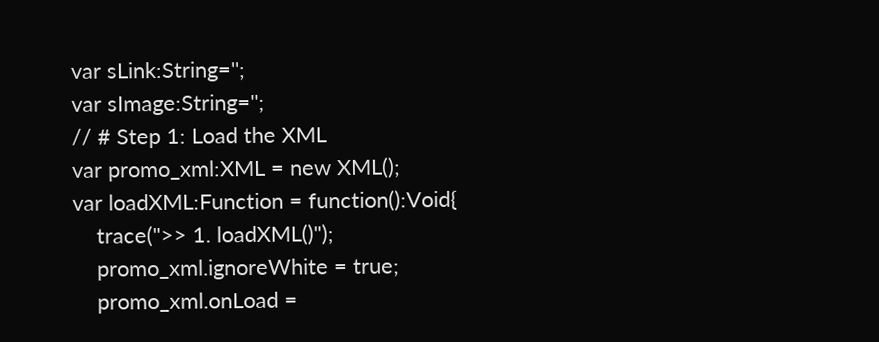var sLink:String='';
var sImage:String='';
// # Step 1: Load the XML
var promo_xml:XML = new XML();
var loadXML:Function = function():Void{
    trace(">> 1. loadXML()");
    promo_xml.ignoreWhite = true;
    promo_xml.onLoad =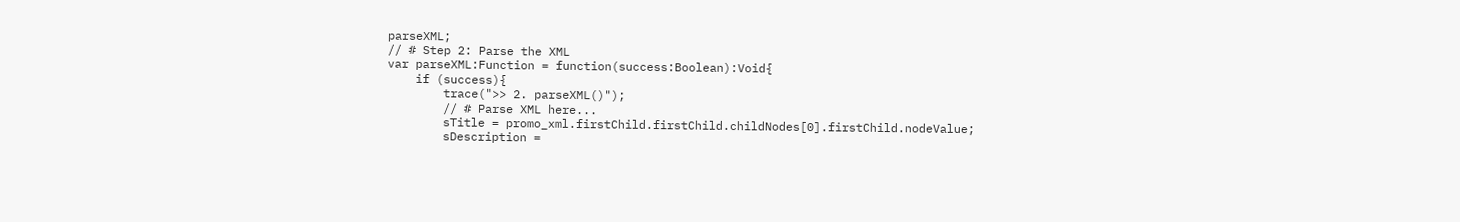parseXML;
// # Step 2: Parse the XML
var parseXML:Function = function(success:Boolean):Void{
    if (success){
        trace(">> 2. parseXML()");
        // # Parse XML here...
        sTitle = promo_xml.firstChild.firstChild.childNodes[0].firstChild.nodeValue;
        sDescription =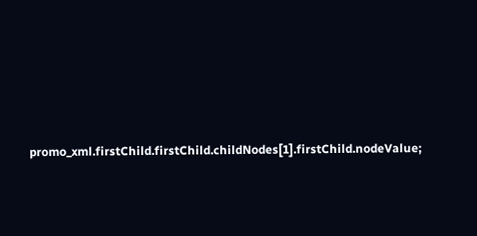promo_xml.firstChild.firstChild.childNodes[1].firstChild.nodeValue;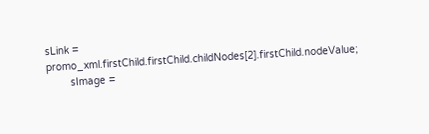sLink = promo_xml.firstChild.firstChild.childNodes[2].firstChild.nodeValue;
        sImage =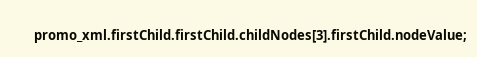promo_xml.firstChild.firstChild.childNodes[3].firstChild.nodeValue;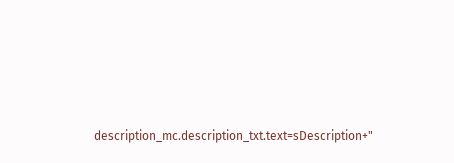description_mc.description_txt.text=sDescription+"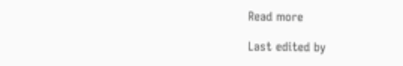Read more

Last edited by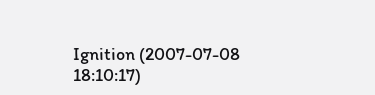Ignition (2007-07-08 18:10:17)